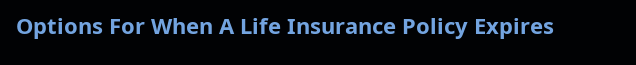Options For When A Life Insurance Policy Expires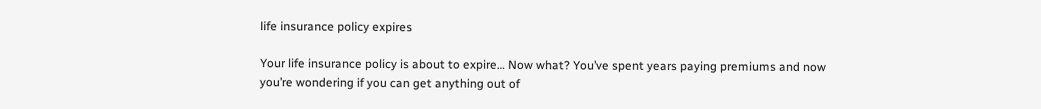life insurance policy expires

Your life insurance policy is about to expire… Now what? You’ve spent years paying premiums and now you’re wondering if you can get anything out of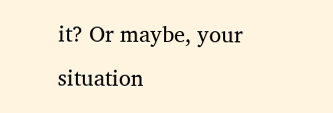it? Or maybe, your situation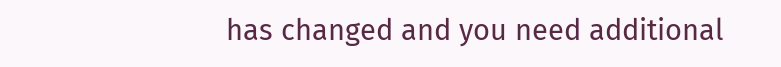has changed and you need additional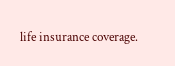life insurance coverage.